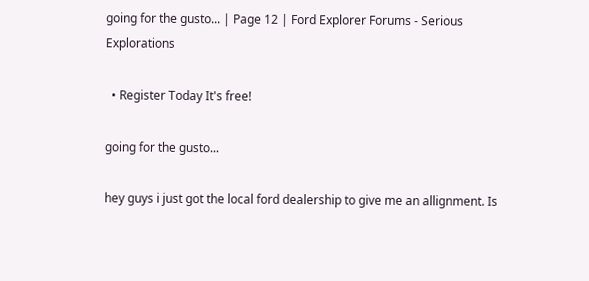going for the gusto... | Page 12 | Ford Explorer Forums - Serious Explorations

  • Register Today It's free!

going for the gusto...

hey guys i just got the local ford dealership to give me an allignment. Is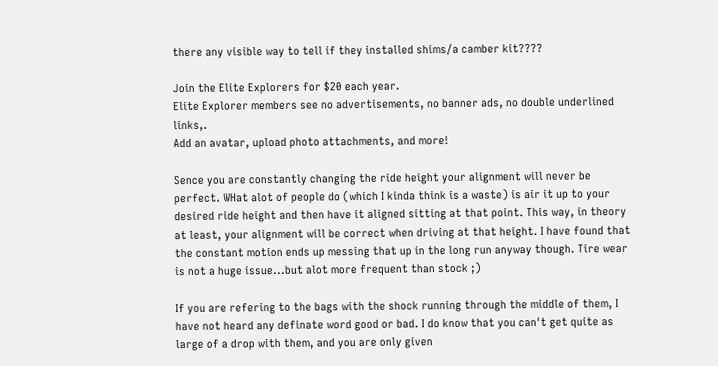there any visible way to tell if they installed shims/a camber kit????

Join the Elite Explorers for $20 each year.
Elite Explorer members see no advertisements, no banner ads, no double underlined links,.
Add an avatar, upload photo attachments, and more!

Sence you are constantly changing the ride height your alignment will never be perfect. WHat alot of people do (which I kinda think is a waste) is air it up to your desired ride height and then have it aligned sitting at that point. This way, in theory at least, your alignment will be correct when driving at that height. I have found that the constant motion ends up messing that up in the long run anyway though. Tire wear is not a huge issue...but alot more frequent than stock ;)

If you are refering to the bags with the shock running through the middle of them, I have not heard any definate word good or bad. I do know that you can't get quite as large of a drop with them, and you are only given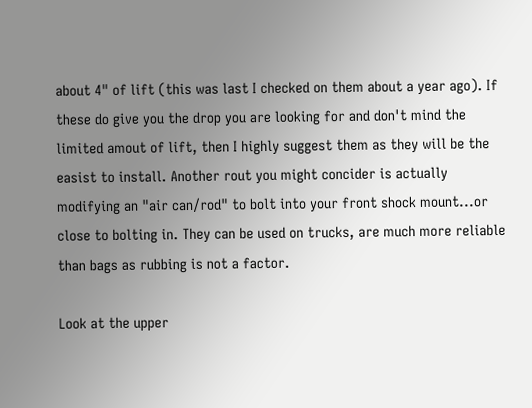about 4" of lift (this was last I checked on them about a year ago). If these do give you the drop you are looking for and don't mind the limited amout of lift, then I highly suggest them as they will be the easist to install. Another rout you might concider is actually modifying an "air can/rod" to bolt into your front shock mount...or close to bolting in. They can be used on trucks, are much more reliable than bags as rubbing is not a factor.

Look at the upper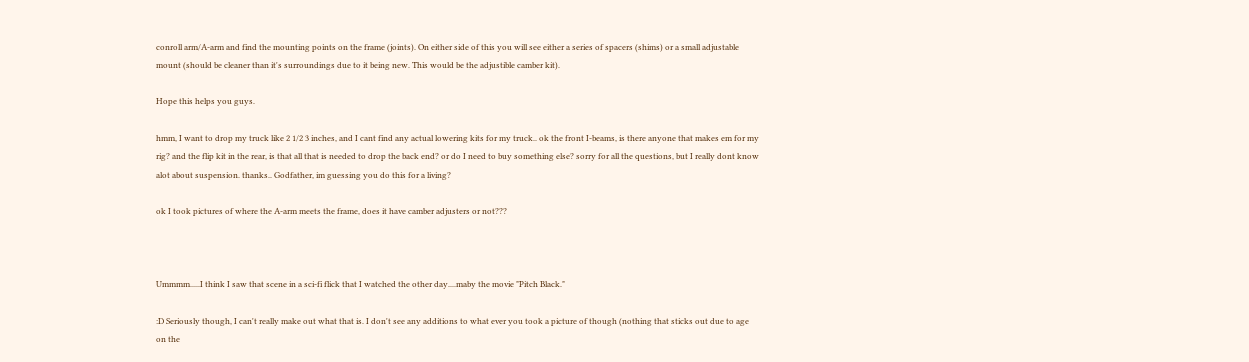conroll arm/A-arm and find the mounting points on the frame (joints). On either side of this you will see either a series of spacers (shims) or a small adjustable mount (should be cleaner than it's surroundings due to it being new. This would be the adjustible camber kit).

Hope this helps you guys.

hmm, I want to drop my truck like 2 1/2 3 inches, and I cant find any actual lowering kits for my truck.. ok the front I-beams, is there anyone that makes em for my rig? and the flip kit in the rear, is that all that is needed to drop the back end? or do I need to buy something else? sorry for all the questions, but I really dont know alot about suspension. thanks.. Godfather, im guessing you do this for a living?

ok I took pictures of where the A-arm meets the frame, does it have camber adjusters or not???



Ummmm.....I think I saw that scene in a sci-fi flick that I watched the other day....maby the movie "Pitch Black."

:D Seriously though, I can't really make out what that is. I don't see any additions to what ever you took a picture of though (nothing that sticks out due to age on the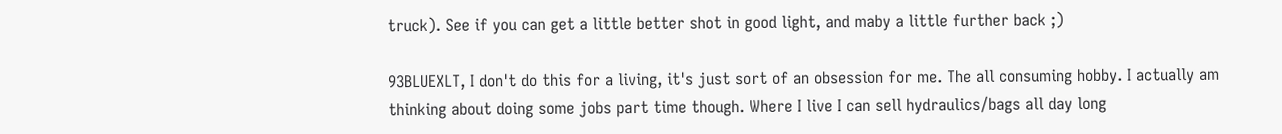truck). See if you can get a little better shot in good light, and maby a little further back ;)

93BLUEXLT, I don't do this for a living, it's just sort of an obsession for me. The all consuming hobby. I actually am thinking about doing some jobs part time though. Where I live I can sell hydraulics/bags all day long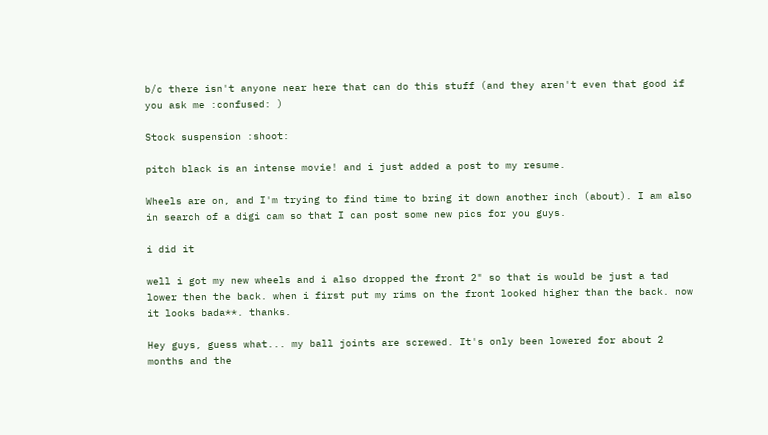b/c there isn't anyone near here that can do this stuff (and they aren't even that good if you ask me :confused: )

Stock suspension :shoot:

pitch black is an intense movie! and i just added a post to my resume.

Wheels are on, and I'm trying to find time to bring it down another inch (about). I am also in search of a digi cam so that I can post some new pics for you guys.

i did it

well i got my new wheels and i also dropped the front 2" so that is would be just a tad lower then the back. when i first put my rims on the front looked higher than the back. now it looks bada**. thanks.

Hey guys, guess what... my ball joints are screwed. It's only been lowered for about 2 months and the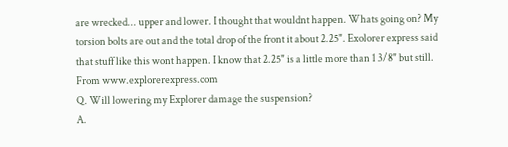are wrecked... upper and lower. I thought that wouldnt happen. Whats going on? My torsion bolts are out and the total drop of the front it about 2.25". Exolorer express said that stuff like this wont happen. I know that 2.25" is a little more than 1 3/8" but still. From www.explorerexpress.com
Q. Will lowering my Explorer damage the suspension?
A.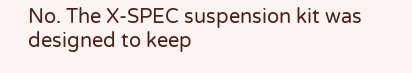No. The X-SPEC suspension kit was designed to keep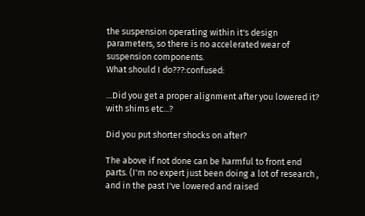the suspension operating within it's design parameters, so there is no accelerated wear of suspension components.
What should I do???:confused:

...Did you get a proper alignment after you lowered it?
with shims etc...?

Did you put shorter shocks on after?

The above if not done can be harmful to front end parts. (I'm no expert just been doing a lot of research , and in the past I've lowered and raised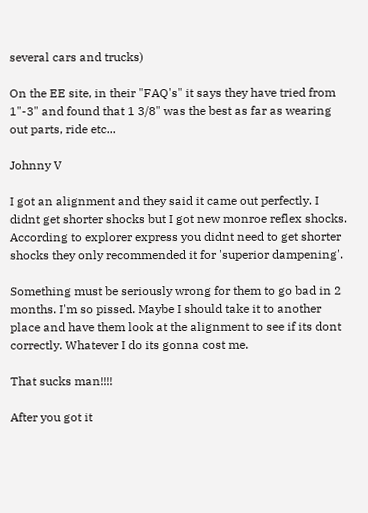several cars and trucks)

On the EE site, in their "FAQ's" it says they have tried from 1"-3" and found that 1 3/8" was the best as far as wearing out parts, ride etc...

Johnny V

I got an alignment and they said it came out perfectly. I didnt get shorter shocks but I got new monroe reflex shocks. According to explorer express you didnt need to get shorter shocks they only recommended it for 'superior dampening'.

Something must be seriously wrong for them to go bad in 2 months. I'm so pissed. Maybe I should take it to another place and have them look at the alignment to see if its dont correctly. Whatever I do its gonna cost me.

That sucks man!!!!

After you got it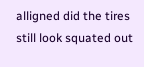alligned did the tires still look squated out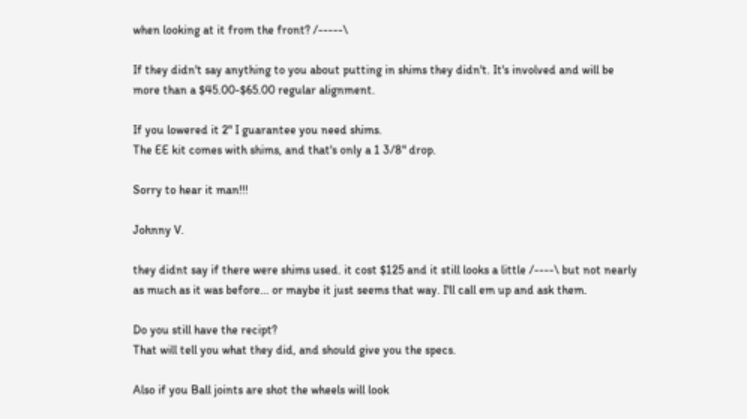when looking at it from the front? /-----\

If they didn't say anything to you about putting in shims they didn't. It's involved and will be more than a $45.00-$65.00 regular alignment.

If you lowered it 2" I guarantee you need shims.
The EE kit comes with shims, and that's only a 1 3/8" drop.

Sorry to hear it man!!!

Johnny V.

they didnt say if there were shims used. it cost $125 and it still looks a little /----\ but not nearly as much as it was before... or maybe it just seems that way. I'll call em up and ask them.

Do you still have the recipt?
That will tell you what they did, and should give you the specs.

Also if you Ball joints are shot the wheels will look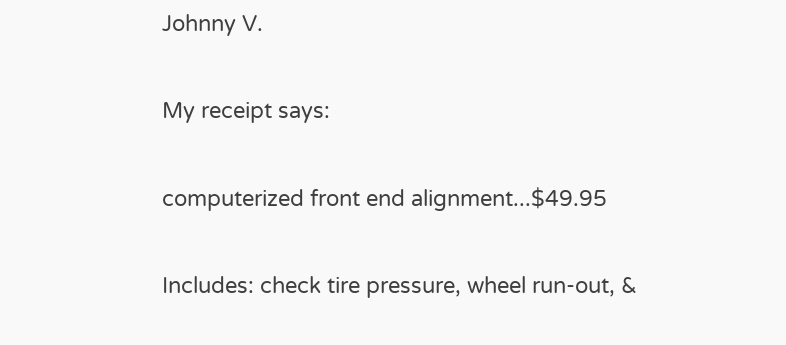Johnny V.

My receipt says:

computerized front end alignment...$49.95

Includes: check tire pressure, wheel run-out, &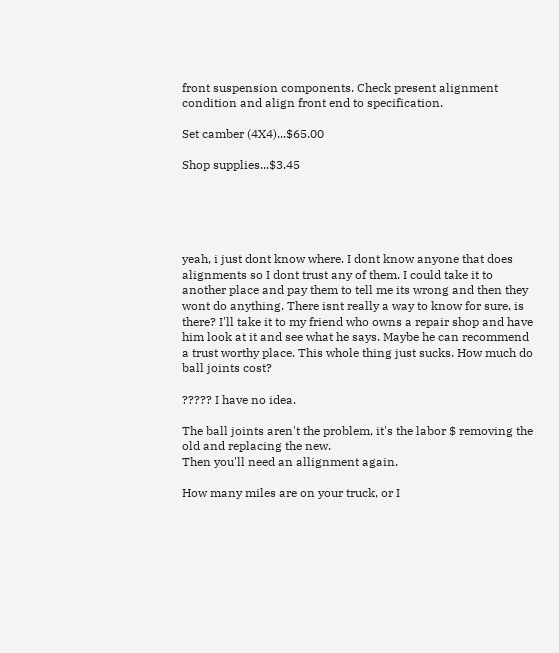front suspension components. Check present alignment condition and align front end to specification.

Set camber (4X4)...$65.00

Shop supplies...$3.45





yeah, i just dont know where. I dont know anyone that does alignments so I dont trust any of them. I could take it to another place and pay them to tell me its wrong and then they wont do anything. There isnt really a way to know for sure, is there? I'll take it to my friend who owns a repair shop and have him look at it and see what he says. Maybe he can recommend a trust worthy place. This whole thing just sucks. How much do ball joints cost?

????? I have no idea.

The ball joints aren't the problem, it's the labor $ removing the old and replacing the new.
Then you'll need an allignment again.

How many miles are on your truck, or I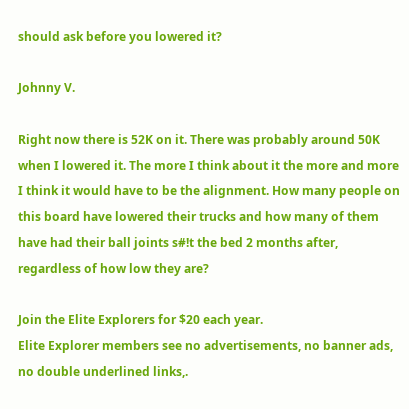should ask before you lowered it?

Johnny V.

Right now there is 52K on it. There was probably around 50K when I lowered it. The more I think about it the more and more I think it would have to be the alignment. How many people on this board have lowered their trucks and how many of them have had their ball joints s#!t the bed 2 months after, regardless of how low they are?

Join the Elite Explorers for $20 each year.
Elite Explorer members see no advertisements, no banner ads, no double underlined links,.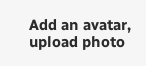Add an avatar, upload photo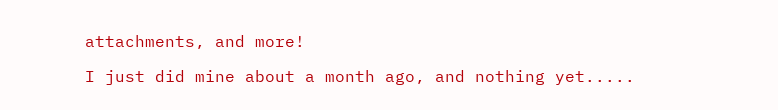attachments, and more!

I just did mine about a month ago, and nothing yet.....